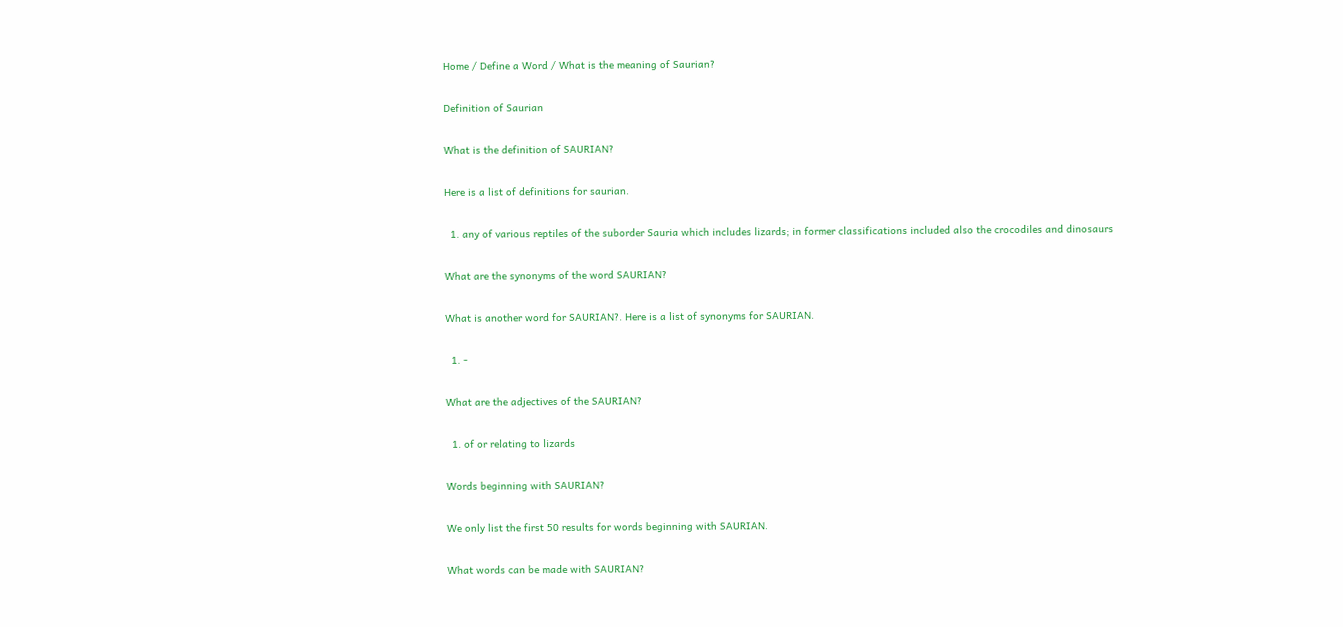Home / Define a Word / What is the meaning of Saurian?

Definition of Saurian

What is the definition of SAURIAN?

Here is a list of definitions for saurian.

  1. any of various reptiles of the suborder Sauria which includes lizards; in former classifications included also the crocodiles and dinosaurs

What are the synonyms of the word SAURIAN?

What is another word for SAURIAN?. Here is a list of synonyms for SAURIAN.

  1. -

What are the adjectives of the SAURIAN?

  1. of or relating to lizards

Words beginning with SAURIAN?

We only list the first 50 results for words beginning with SAURIAN.

What words can be made with SAURIAN?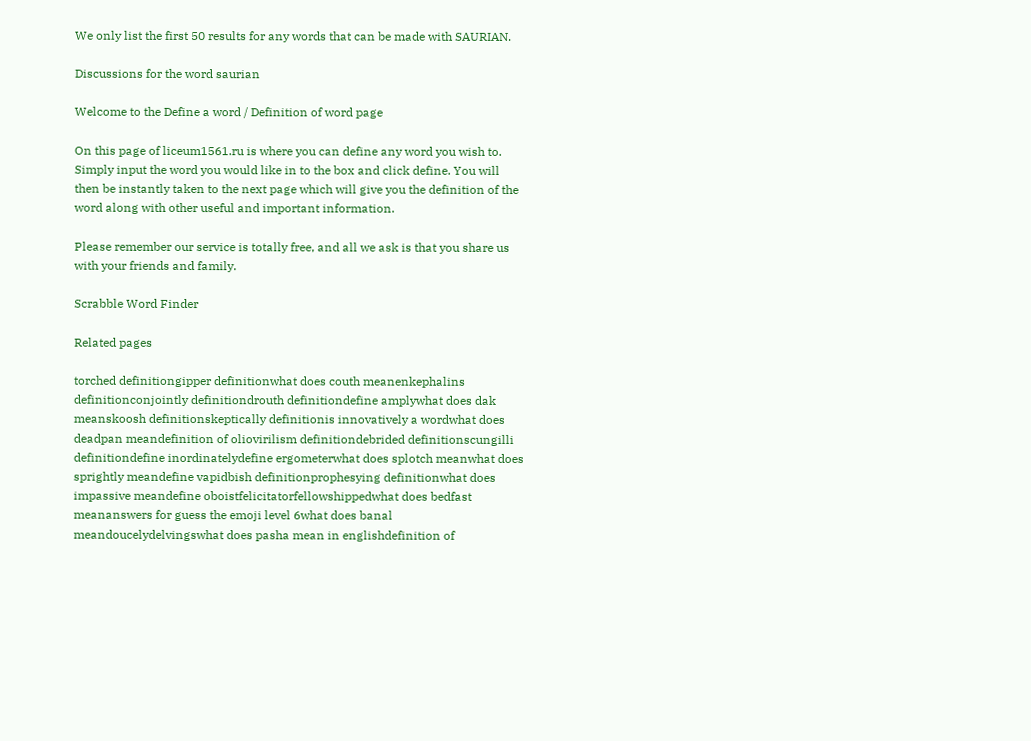We only list the first 50 results for any words that can be made with SAURIAN.

Discussions for the word saurian

Welcome to the Define a word / Definition of word page

On this page of liceum1561.ru is where you can define any word you wish to. Simply input the word you would like in to the box and click define. You will then be instantly taken to the next page which will give you the definition of the word along with other useful and important information.

Please remember our service is totally free, and all we ask is that you share us with your friends and family.

Scrabble Word Finder

Related pages

torched definitiongipper definitionwhat does couth meanenkephalins definitionconjointly definitiondrouth definitiondefine amplywhat does dak meanskoosh definitionskeptically definitionis innovatively a wordwhat does deadpan meandefinition of oliovirilism definitiondebrided definitionscungilli definitiondefine inordinatelydefine ergometerwhat does splotch meanwhat does sprightly meandefine vapidbish definitionprophesying definitionwhat does impassive meandefine oboistfelicitatorfellowshippedwhat does bedfast meananswers for guess the emoji level 6what does banal meandoucelydelvingswhat does pasha mean in englishdefinition of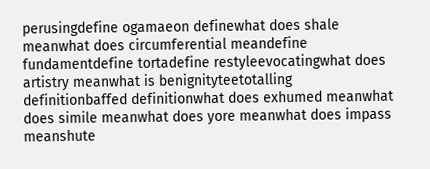perusingdefine ogamaeon definewhat does shale meanwhat does circumferential meandefine fundamentdefine tortadefine restyleevocatingwhat does artistry meanwhat is benignityteetotalling definitionbaffed definitionwhat does exhumed meanwhat does simile meanwhat does yore meanwhat does impass meanshute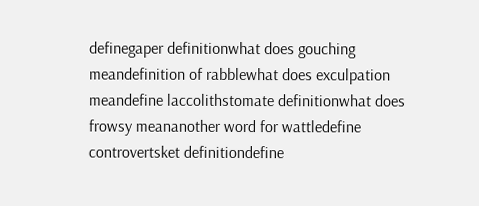definegaper definitionwhat does gouching meandefinition of rabblewhat does exculpation meandefine laccolithstomate definitionwhat does frowsy meananother word for wattledefine controvertsket definitiondefine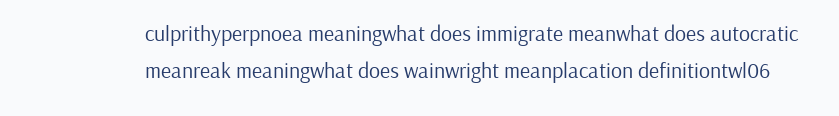culprithyperpnoea meaningwhat does immigrate meanwhat does autocratic meanreak meaningwhat does wainwright meanplacation definitiontwl06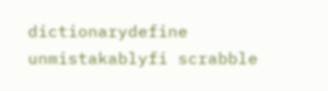dictionarydefine unmistakablyfi scrabble